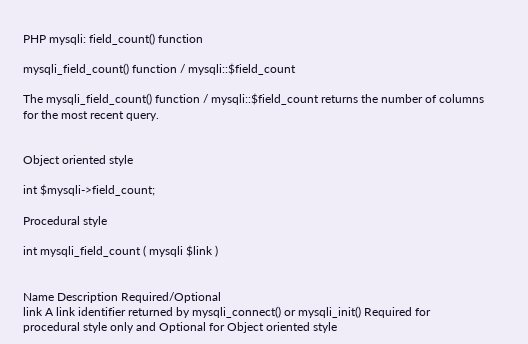PHP mysqli: field_count() function

mysqli_field_count() function / mysqli::$field_count

The mysqli_field_count() function / mysqli::$field_count returns the number of columns for the most recent query.


Object oriented style

int $mysqli->field_count;

Procedural style

int mysqli_field_count ( mysqli $link )


Name Description Required/Optional
link A link identifier returned by mysqli_connect() or mysqli_init() Required for procedural style only and Optional for Object oriented style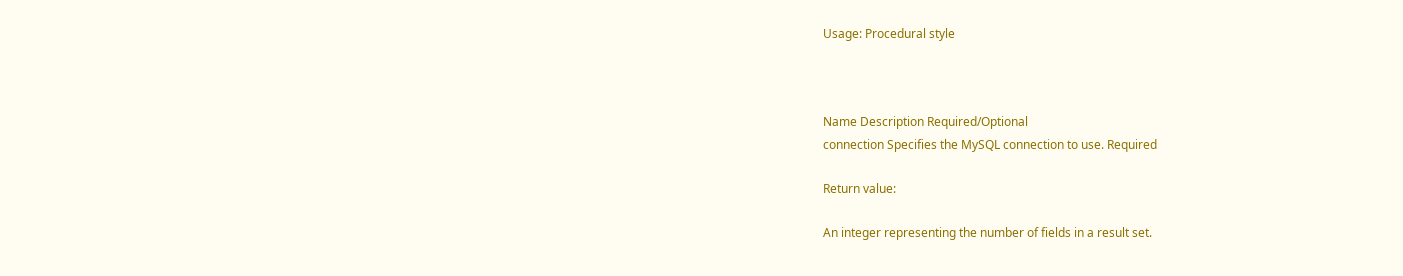Usage: Procedural style



Name Description Required/Optional
connection Specifies the MySQL connection to use. Required

Return value:

An integer representing the number of fields in a result set.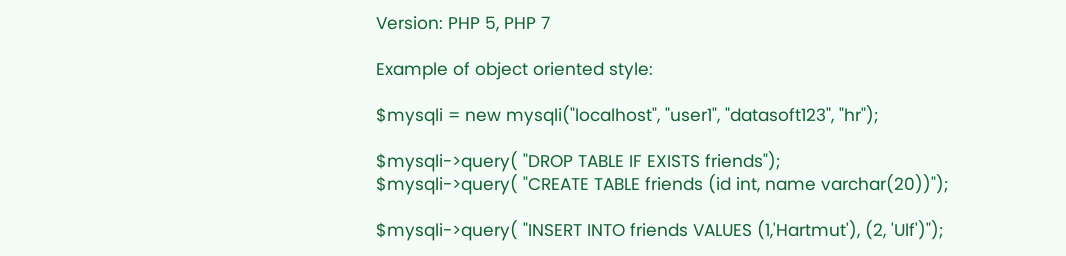Version: PHP 5, PHP 7

Example of object oriented style:

$mysqli = new mysqli("localhost", "user1", "datasoft123", "hr");

$mysqli->query( "DROP TABLE IF EXISTS friends");
$mysqli->query( "CREATE TABLE friends (id int, name varchar(20))");

$mysqli->query( "INSERT INTO friends VALUES (1,'Hartmut'), (2, 'Ulf')");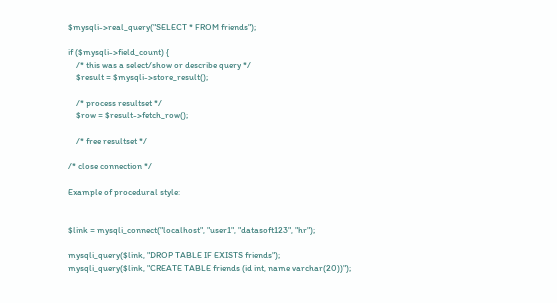$mysqli->real_query("SELECT * FROM friends");

if ($mysqli->field_count) {
    /* this was a select/show or describe query */
    $result = $mysqli->store_result();

    /* process resultset */
    $row = $result->fetch_row();

    /* free resultset */

/* close connection */

Example of procedural style:


$link = mysqli_connect("localhost", "user1", "datasoft123", "hr");

mysqli_query($link, "DROP TABLE IF EXISTS friends");
mysqli_query($link, "CREATE TABLE friends (id int, name varchar(20))");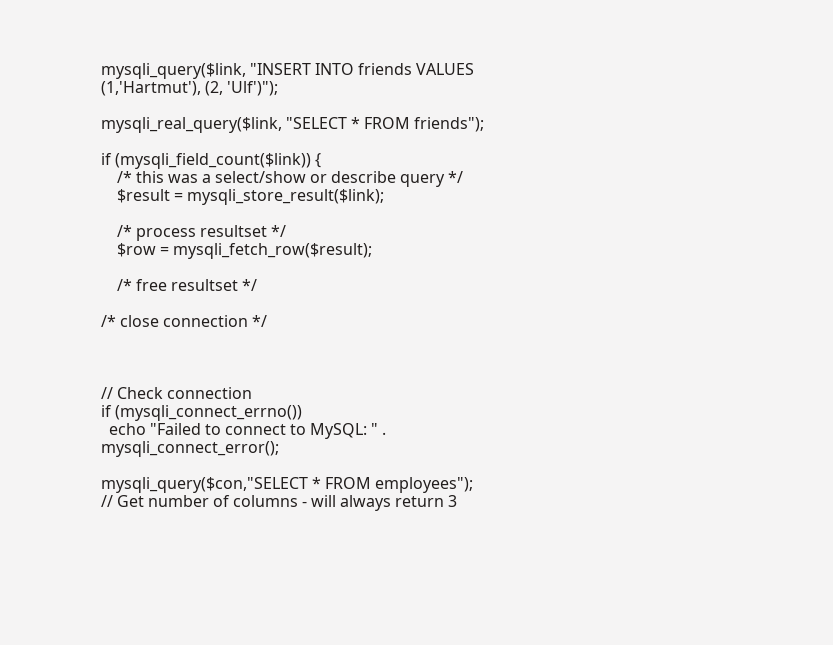mysqli_query($link, "INSERT INTO friends VALUES (1,'Hartmut'), (2, 'Ulf')");

mysqli_real_query($link, "SELECT * FROM friends");

if (mysqli_field_count($link)) {
    /* this was a select/show or describe query */
    $result = mysqli_store_result($link);

    /* process resultset */
    $row = mysqli_fetch_row($result);

    /* free resultset */

/* close connection */



// Check connection
if (mysqli_connect_errno())
  echo "Failed to connect to MySQL: " . mysqli_connect_error();

mysqli_query($con,"SELECT * FROM employees");
// Get number of columns - will always return 3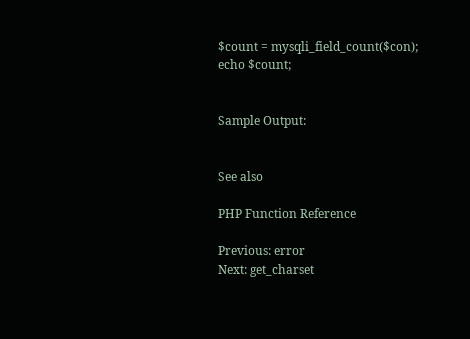$count = mysqli_field_count($con);
echo $count;


Sample Output:


See also

PHP Function Reference

Previous: error
Next: get_charset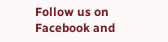Follow us on Facebook and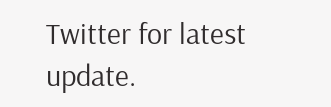Twitter for latest update.